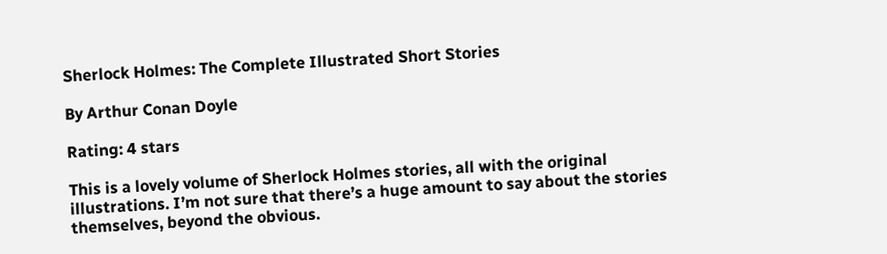Sherlock Holmes: The Complete Illustrated Short Stories

By Arthur Conan Doyle

Rating: 4 stars

This is a lovely volume of Sherlock Holmes stories, all with the original illustrations. I’m not sure that there’s a huge amount to say about the stories themselves, beyond the obvious.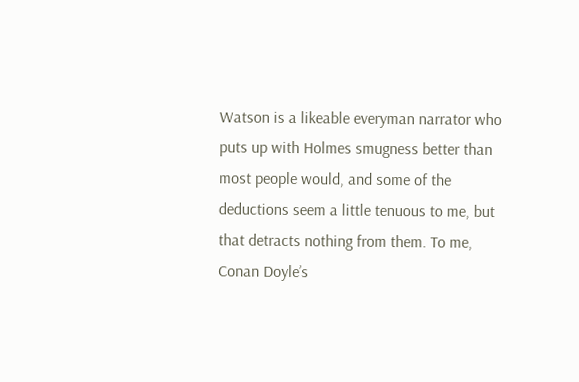Watson is a likeable everyman narrator who puts up with Holmes smugness better than most people would, and some of the deductions seem a little tenuous to me, but that detracts nothing from them. To me, Conan Doyle’s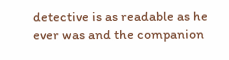detective is as readable as he ever was and the companion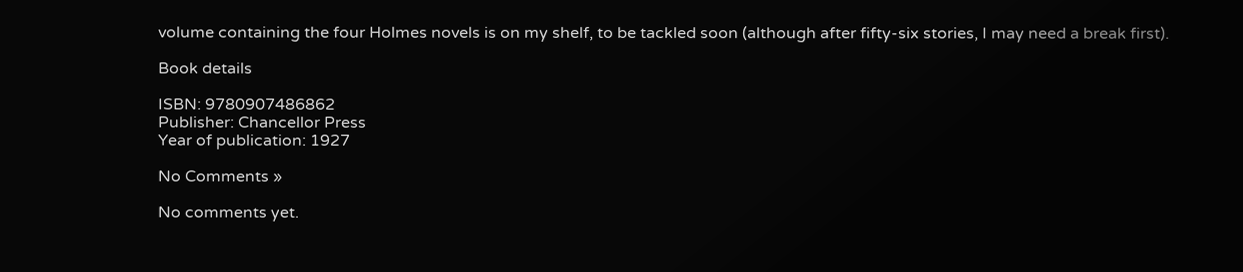volume containing the four Holmes novels is on my shelf, to be tackled soon (although after fifty-six stories, I may need a break first).

Book details

ISBN: 9780907486862
Publisher: Chancellor Press
Year of publication: 1927

No Comments »

No comments yet.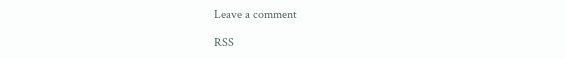Leave a comment

RSS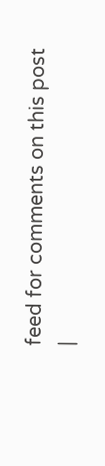feed for comments on this post |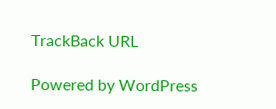TrackBack URL

Powered by WordPress